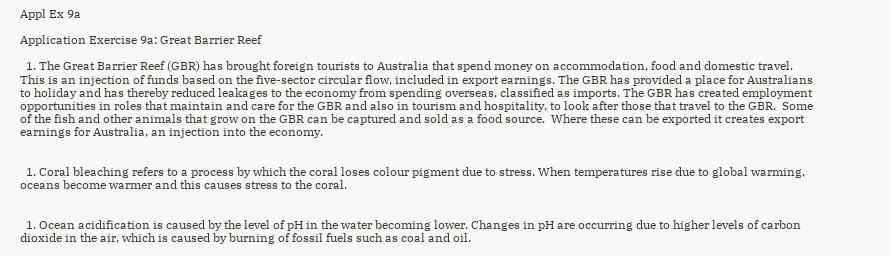Appl Ex 9a

Application Exercise 9a: Great Barrier Reef

  1. The Great Barrier Reef (GBR) has brought foreign tourists to Australia that spend money on accommodation, food and domestic travel. This is an injection of funds based on the five-sector circular flow, included in export earnings. The GBR has provided a place for Australians to holiday and has thereby reduced leakages to the economy from spending overseas, classified as imports. The GBR has created employment opportunities in roles that maintain and care for the GBR and also in tourism and hospitality, to look after those that travel to the GBR.  Some of the fish and other animals that grow on the GBR can be captured and sold as a food source.  Where these can be exported it creates export earnings for Australia, an injection into the economy.


  1. Coral bleaching refers to a process by which the coral loses colour pigment due to stress. When temperatures rise due to global warming, oceans become warmer and this causes stress to the coral.


  1. Ocean acidification is caused by the level of pH in the water becoming lower. Changes in pH are occurring due to higher levels of carbon dioxide in the air, which is caused by burning of fossil fuels such as coal and oil.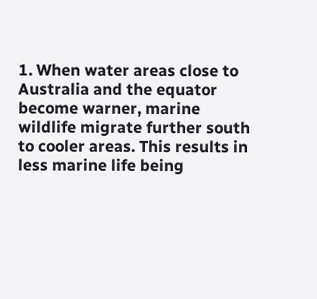1. When water areas close to Australia and the equator become warner, marine wildlife migrate further south to cooler areas. This results in less marine life being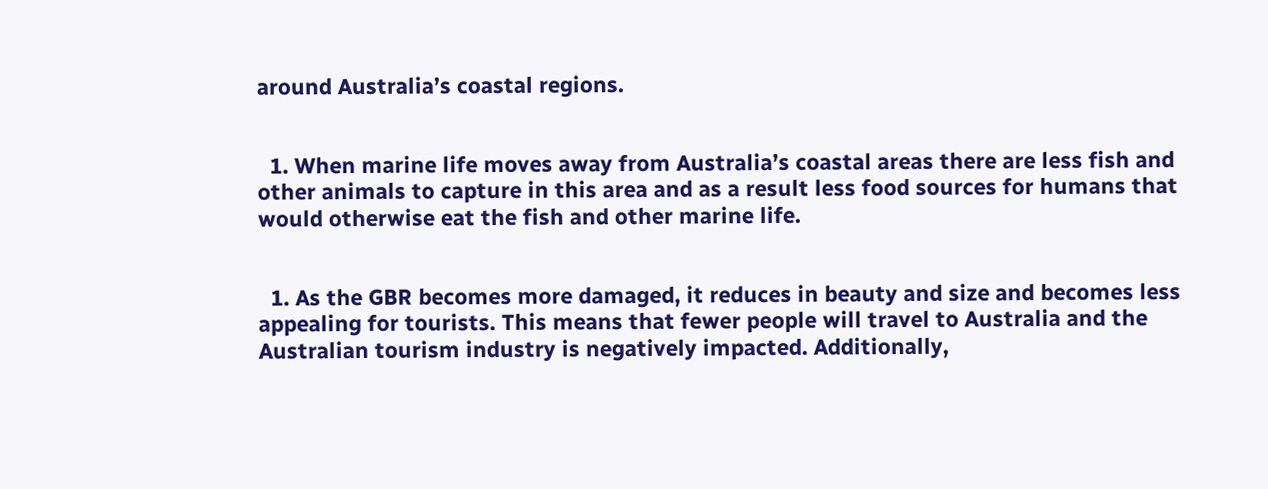around Australia’s coastal regions.


  1. When marine life moves away from Australia’s coastal areas there are less fish and other animals to capture in this area and as a result less food sources for humans that would otherwise eat the fish and other marine life.


  1. As the GBR becomes more damaged, it reduces in beauty and size and becomes less appealing for tourists. This means that fewer people will travel to Australia and the Australian tourism industry is negatively impacted. Additionally,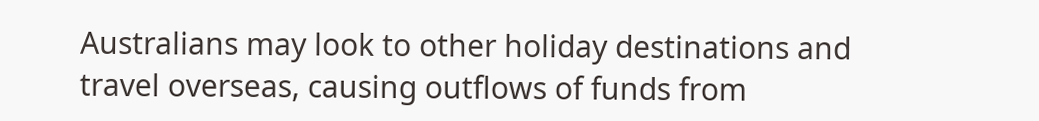Australians may look to other holiday destinations and travel overseas, causing outflows of funds from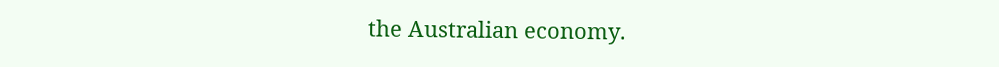the Australian economy.